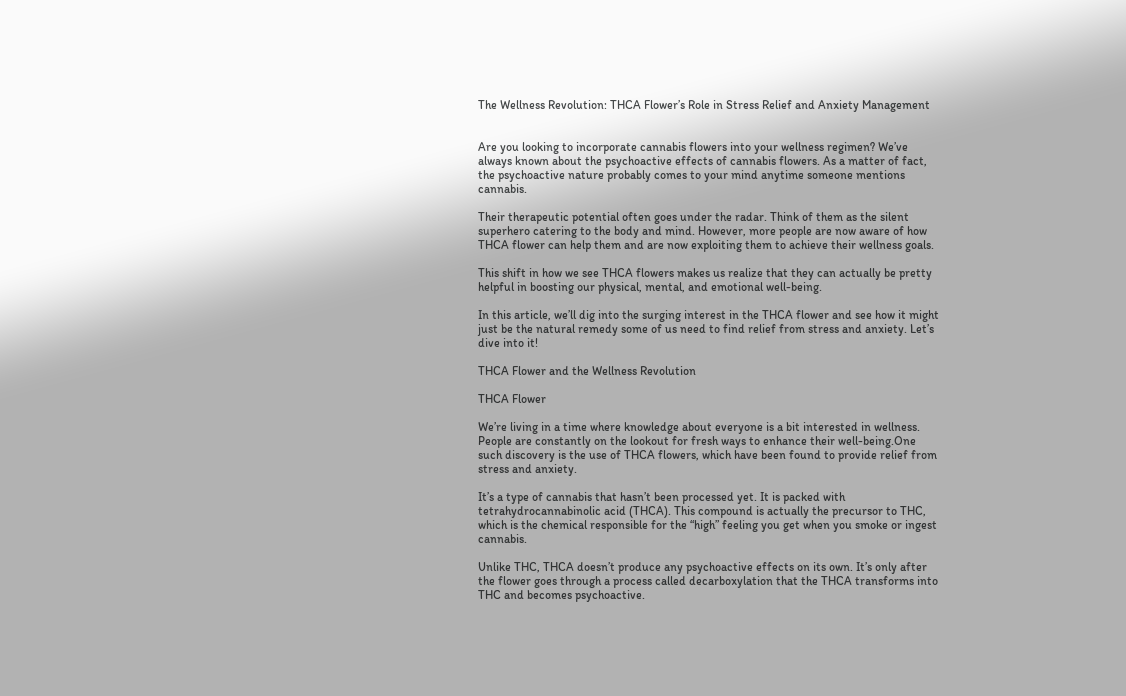The Wellness Revolution: THCA Flower’s Role in Stress Relief and Anxiety Management


Are you looking to incorporate cannabis flowers into your wellness regimen? We’ve always known about the psychoactive effects of cannabis flowers. As a matter of fact, the psychoactive nature probably comes to your mind anytime someone mentions cannabis.

Their therapeutic potential often goes under the radar. Think of them as the silent superhero catering to the body and mind. However, more people are now aware of how THCA flower can help them and are now exploiting them to achieve their wellness goals.

This shift in how we see THCA flowers makes us realize that they can actually be pretty helpful in boosting our physical, mental, and emotional well-being.

In this article, we’ll dig into the surging interest in the THCA flower and see how it might just be the natural remedy some of us need to find relief from stress and anxiety. Let’s dive into it!

THCA Flower and the Wellness Revolution

THCA Flower

We’re living in a time where knowledge about everyone is a bit interested in wellness. People are constantly on the lookout for fresh ways to enhance their well-being.One such discovery is the use of THCA flowers, which have been found to provide relief from stress and anxiety.

It’s a type of cannabis that hasn’t been processed yet. It is packed with tetrahydrocannabinolic acid (THCA). This compound is actually the precursor to THC, which is the chemical responsible for the “high” feeling you get when you smoke or ingest cannabis.

Unlike THC, THCA doesn’t produce any psychoactive effects on its own. It’s only after the flower goes through a process called decarboxylation that the THCA transforms into THC and becomes psychoactive.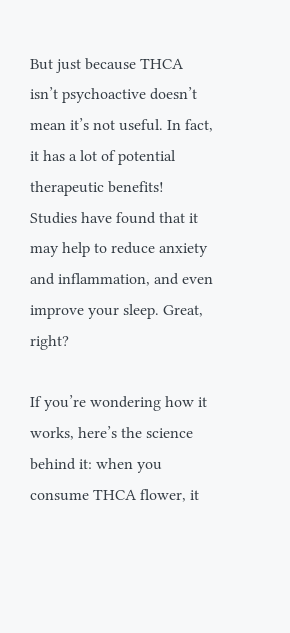But just because THCA isn’t psychoactive doesn’t mean it’s not useful. In fact, it has a lot of potential therapeutic benefits! Studies have found that it may help to reduce anxiety and inflammation, and even improve your sleep. Great, right?

If you’re wondering how it works, here’s the science behind it: when you consume THCA flower, it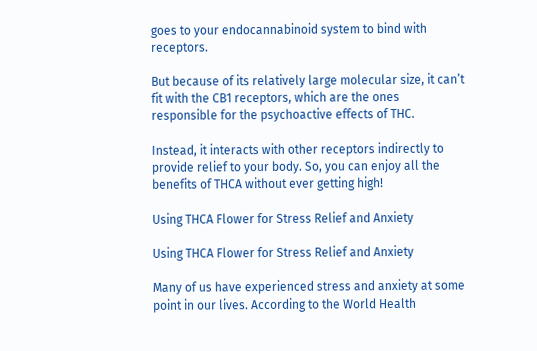goes to your endocannabinoid system to bind with receptors.

But because of its relatively large molecular size, it can’t fit with the CB1 receptors, which are the ones responsible for the psychoactive effects of THC.

Instead, it interacts with other receptors indirectly to provide relief to your body. So, you can enjoy all the benefits of THCA without ever getting high!

Using THCA Flower for Stress Relief and Anxiety

Using THCA Flower for Stress Relief and Anxiety

Many of us have experienced stress and anxiety at some point in our lives. According to the World Health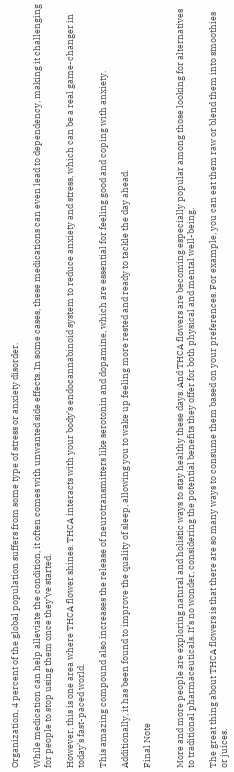Organization, 4 percent of the global population suffers from some type of stress or anxiety disorder.

While medication can help alleviate the condition, it often comes with unwanted side effects. In some cases, these medications can even lead to dependency, making it challenging for people to stop using them once they’ve started.

However, this is one area where THCA flower shines. THCA interacts with your body’s endocannabinoid system to reduce anxiety and stress, which can be a real game-changer in today’s fast-paced world.

This amazing compound also increases the release of neurotransmitters like serotonin and dopamine, which are essential for feeling good and coping with anxiety.

Additionally, it has been found to improve the quality of sleep, allowing you to wake up feeling more rested and ready to tackle the day ahead.

Final Note


More and more people are exploring natural and holistic ways to stay healthy these days. And THCA flowers are becoming especially popular among those looking for alternatives to traditional pharmaceuticals. It’s no wonder, considering the potential benefits they offer for both physical and mental well-being.

The great thing about THCA flowers is that there are so many ways to consume them based on your preferences. For example, you can eat them raw or blend them into smoothies or juices.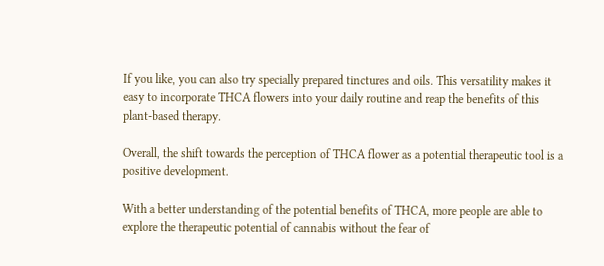If you like, you can also try specially prepared tinctures and oils. This versatility makes it easy to incorporate THCA flowers into your daily routine and reap the benefits of this plant-based therapy.

Overall, the shift towards the perception of THCA flower as a potential therapeutic tool is a positive development.

With a better understanding of the potential benefits of THCA, more people are able to explore the therapeutic potential of cannabis without the fear of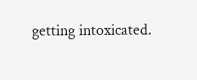getting intoxicated.